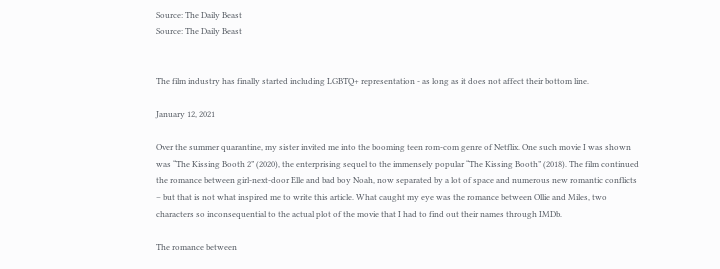Source: The Daily Beast
Source: The Daily Beast


The film industry has finally started including LGBTQ+ representation - as long as it does not affect their bottom line.

January 12, 2021

Over the summer quarantine, my sister invited me into the booming teen rom-com genre of Netflix. One such movie I was shown was “The Kissing Booth 2” (2020), the enterprising sequel to the immensely popular “The Kissing Booth” (2018). The film continued the romance between girl-next-door Elle and bad boy Noah, now separated by a lot of space and numerous new romantic conflicts – but that is not what inspired me to write this article. What caught my eye was the romance between Ollie and Miles, two characters so inconsequential to the actual plot of the movie that I had to find out their names through IMDb.

The romance between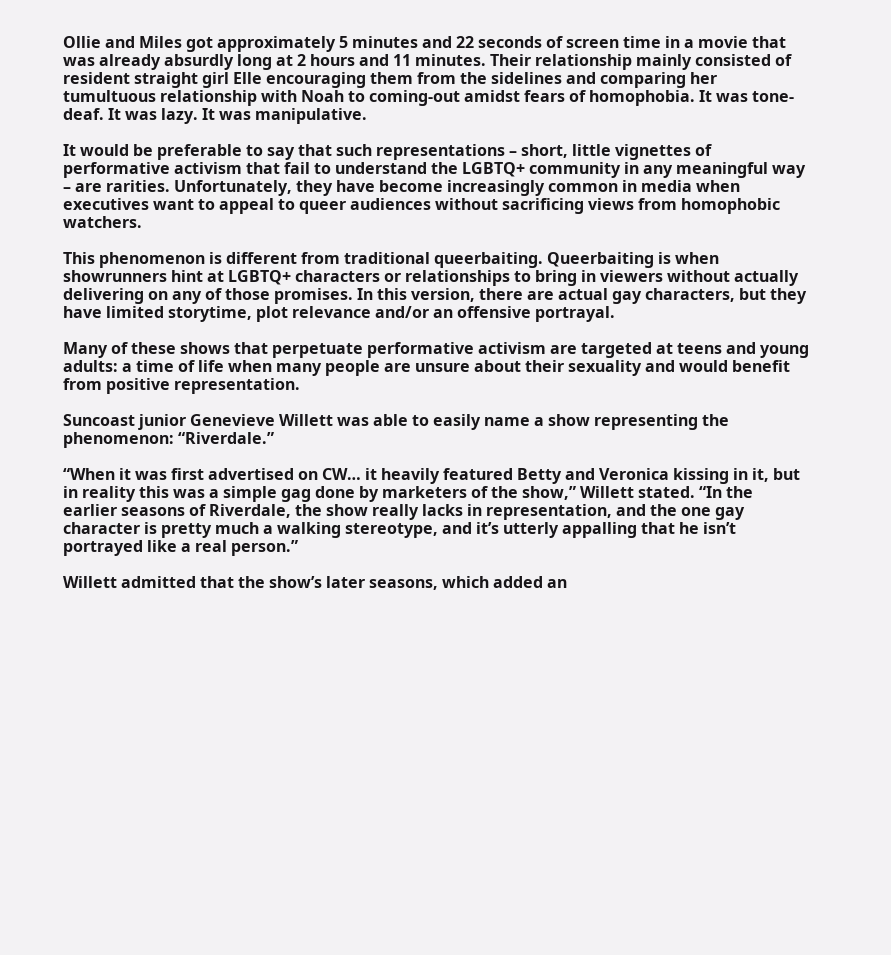Ollie and Miles got approximately 5 minutes and 22 seconds of screen time in a movie that was already absurdly long at 2 hours and 11 minutes. Their relationship mainly consisted of resident straight girl Elle encouraging them from the sidelines and comparing her tumultuous relationship with Noah to coming-out amidst fears of homophobia. It was tone-deaf. It was lazy. It was manipulative.

It would be preferable to say that such representations – short, little vignettes of performative activism that fail to understand the LGBTQ+ community in any meaningful way – are rarities. Unfortunately, they have become increasingly common in media when executives want to appeal to queer audiences without sacrificing views from homophobic watchers.

This phenomenon is different from traditional queerbaiting. Queerbaiting is when showrunners hint at LGBTQ+ characters or relationships to bring in viewers without actually delivering on any of those promises. In this version, there are actual gay characters, but they have limited storytime, plot relevance and/or an offensive portrayal.

Many of these shows that perpetuate performative activism are targeted at teens and young adults: a time of life when many people are unsure about their sexuality and would benefit from positive representation.

Suncoast junior Genevieve Willett was able to easily name a show representing the phenomenon: “Riverdale.”

“When it was first advertised on CW… it heavily featured Betty and Veronica kissing in it, but in reality this was a simple gag done by marketers of the show,” Willett stated. “In the earlier seasons of Riverdale, the show really lacks in representation, and the one gay character is pretty much a walking stereotype, and it’s utterly appalling that he isn’t portrayed like a real person.”

Willett admitted that the show’s later seasons, which added an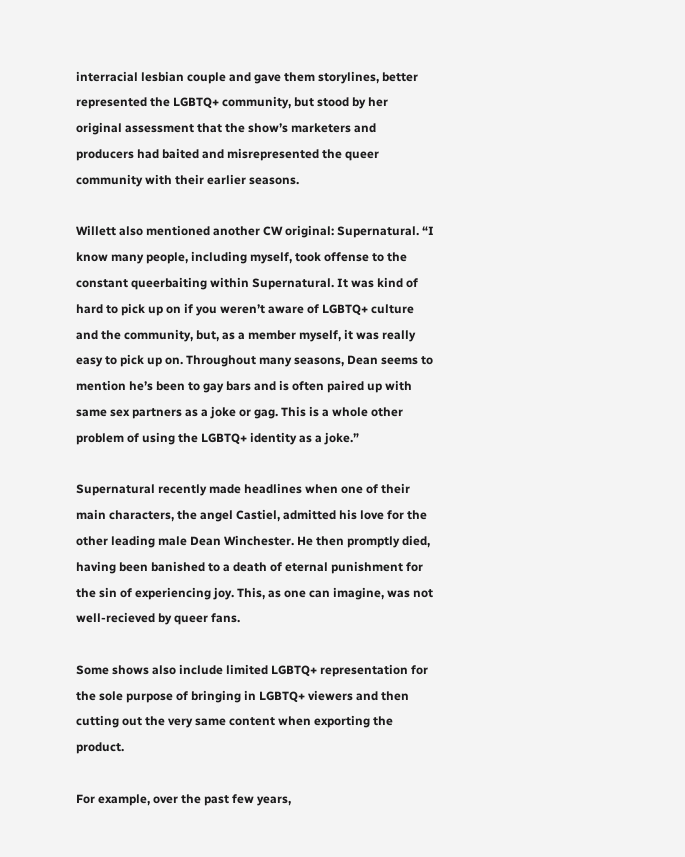interracial lesbian couple and gave them storylines, better represented the LGBTQ+ community, but stood by her original assessment that the show’s marketers and producers had baited and misrepresented the queer community with their earlier seasons.

Willett also mentioned another CW original: Supernatural. “I know many people, including myself, took offense to the constant queerbaiting within Supernatural. It was kind of hard to pick up on if you weren’t aware of LGBTQ+ culture and the community, but, as a member myself, it was really easy to pick up on. Throughout many seasons, Dean seems to mention he’s been to gay bars and is often paired up with same sex partners as a joke or gag. This is a whole other problem of using the LGBTQ+ identity as a joke.”

Supernatural recently made headlines when one of their main characters, the angel Castiel, admitted his love for the other leading male Dean Winchester. He then promptly died, having been banished to a death of eternal punishment for the sin of experiencing joy. This, as one can imagine, was not well-recieved by queer fans.

Some shows also include limited LGBTQ+ representation for the sole purpose of bringing in LGBTQ+ viewers and then cutting out the very same content when exporting the product.

For example, over the past few years,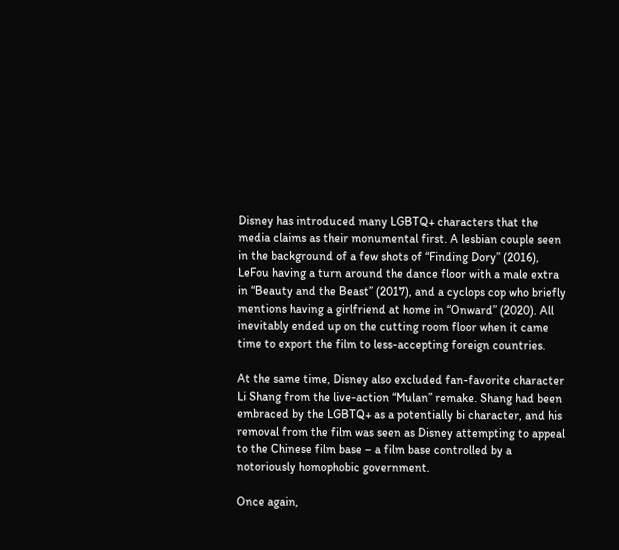Disney has introduced many LGBTQ+ characters that the media claims as their monumental first. A lesbian couple seen in the background of a few shots of “Finding Dory” (2016), LeFou having a turn around the dance floor with a male extra in “Beauty and the Beast” (2017), and a cyclops cop who briefly mentions having a girlfriend at home in “Onward” (2020). All inevitably ended up on the cutting room floor when it came time to export the film to less-accepting foreign countries.

At the same time, Disney also excluded fan-favorite character Li Shang from the live-action “Mulan” remake. Shang had been embraced by the LGBTQ+ as a potentially bi character, and his removal from the film was seen as Disney attempting to appeal to the Chinese film base – a film base controlled by a notoriously homophobic government.

Once again,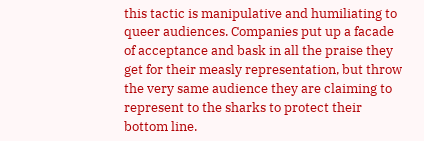this tactic is manipulative and humiliating to queer audiences. Companies put up a facade of acceptance and bask in all the praise they get for their measly representation, but throw the very same audience they are claiming to represent to the sharks to protect their bottom line.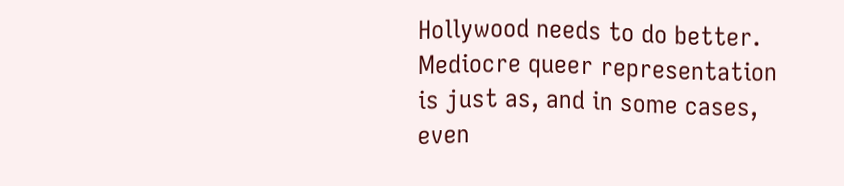Hollywood needs to do better. Mediocre queer representation is just as, and in some cases, even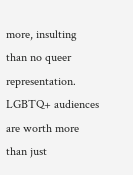more, insulting than no queer representation. LGBTQ+ audiences are worth more than just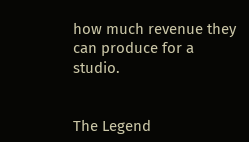how much revenue they can produce for a studio.


The Legend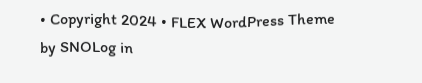• Copyright 2024 • FLEX WordPress Theme by SNOLog in